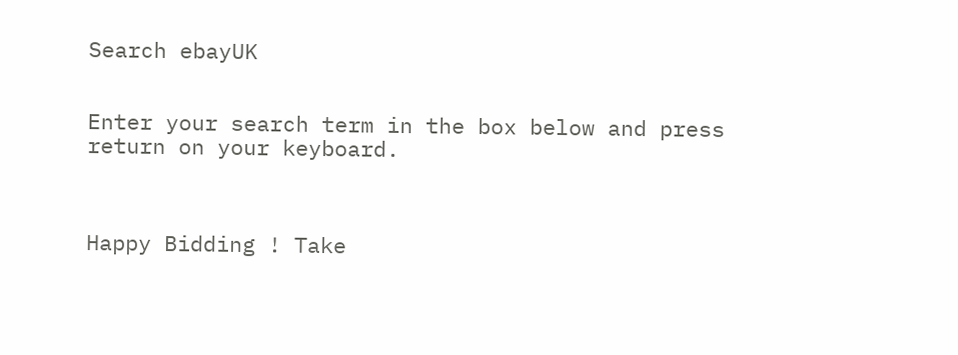Search ebayUK


Enter your search term in the box below and press return on your keyboard.



Happy Bidding ! Take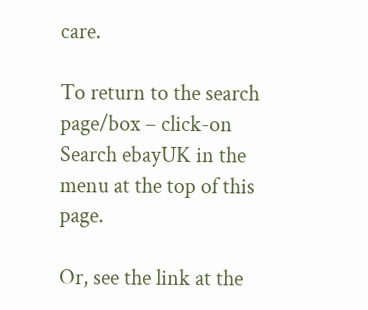care.

To return to the search page/box – click-on Search ebayUK in the menu at the top of this page.

Or, see the link at the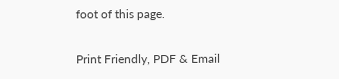foot of this page.

Print Friendly, PDF & Email